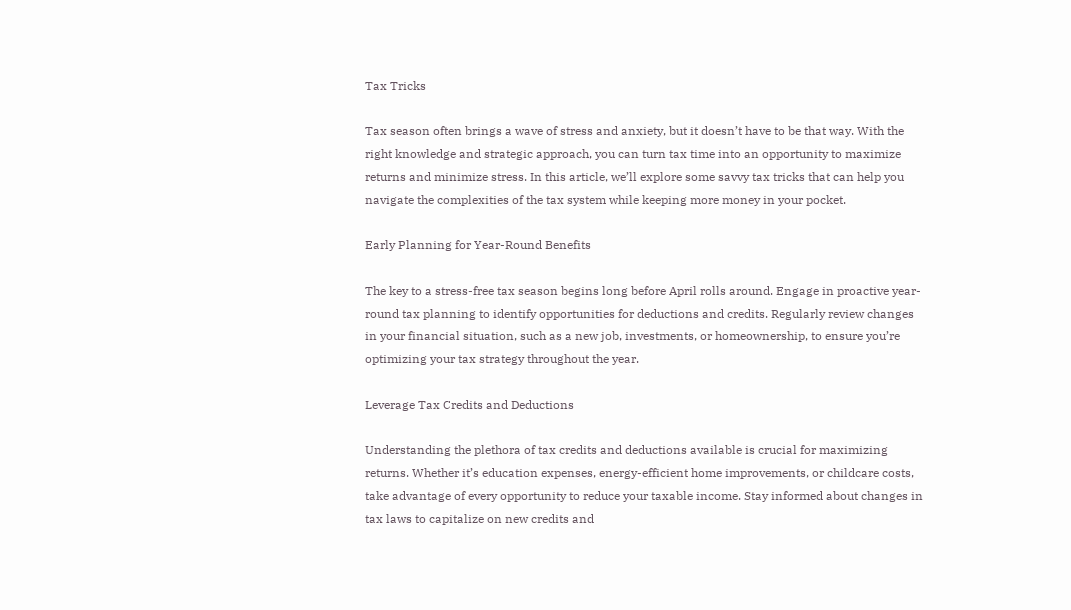Tax Tricks

Tax season often brings a wave of stress and anxiety, but it doesn’t have to be that way. With the right knowledge and strategic approach, you can turn tax time into an opportunity to maximize returns and minimize stress. In this article, we’ll explore some savvy tax tricks that can help you navigate the complexities of the tax system while keeping more money in your pocket.

Early Planning for Year-Round Benefits

The key to a stress-free tax season begins long before April rolls around. Engage in proactive year-round tax planning to identify opportunities for deductions and credits. Regularly review changes in your financial situation, such as a new job, investments, or homeownership, to ensure you’re optimizing your tax strategy throughout the year.

Leverage Tax Credits and Deductions

Understanding the plethora of tax credits and deductions available is crucial for maximizing returns. Whether it’s education expenses, energy-efficient home improvements, or childcare costs, take advantage of every opportunity to reduce your taxable income. Stay informed about changes in tax laws to capitalize on new credits and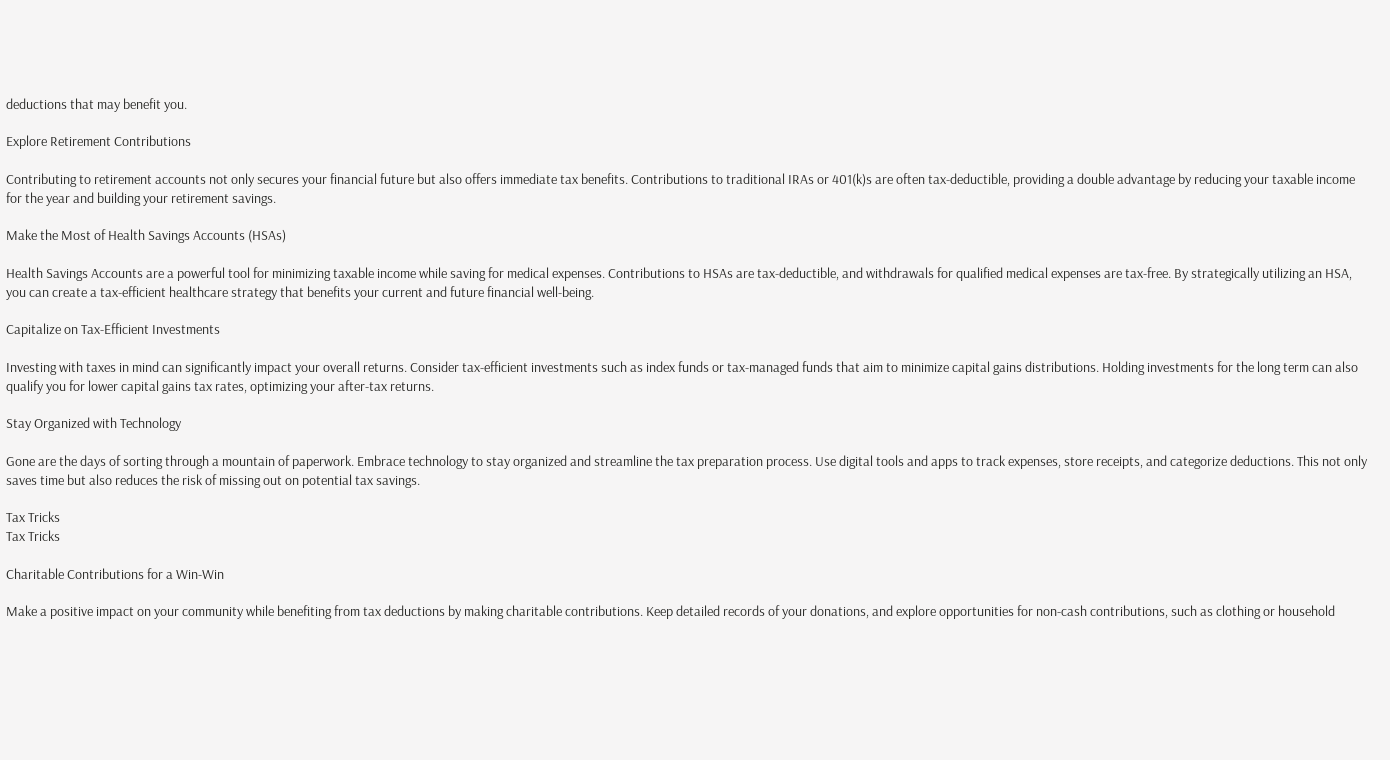deductions that may benefit you.

Explore Retirement Contributions

Contributing to retirement accounts not only secures your financial future but also offers immediate tax benefits. Contributions to traditional IRAs or 401(k)s are often tax-deductible, providing a double advantage by reducing your taxable income for the year and building your retirement savings.

Make the Most of Health Savings Accounts (HSAs)

Health Savings Accounts are a powerful tool for minimizing taxable income while saving for medical expenses. Contributions to HSAs are tax-deductible, and withdrawals for qualified medical expenses are tax-free. By strategically utilizing an HSA, you can create a tax-efficient healthcare strategy that benefits your current and future financial well-being.

Capitalize on Tax-Efficient Investments

Investing with taxes in mind can significantly impact your overall returns. Consider tax-efficient investments such as index funds or tax-managed funds that aim to minimize capital gains distributions. Holding investments for the long term can also qualify you for lower capital gains tax rates, optimizing your after-tax returns.

Stay Organized with Technology

Gone are the days of sorting through a mountain of paperwork. Embrace technology to stay organized and streamline the tax preparation process. Use digital tools and apps to track expenses, store receipts, and categorize deductions. This not only saves time but also reduces the risk of missing out on potential tax savings.

Tax Tricks
Tax Tricks

Charitable Contributions for a Win-Win

Make a positive impact on your community while benefiting from tax deductions by making charitable contributions. Keep detailed records of your donations, and explore opportunities for non-cash contributions, such as clothing or household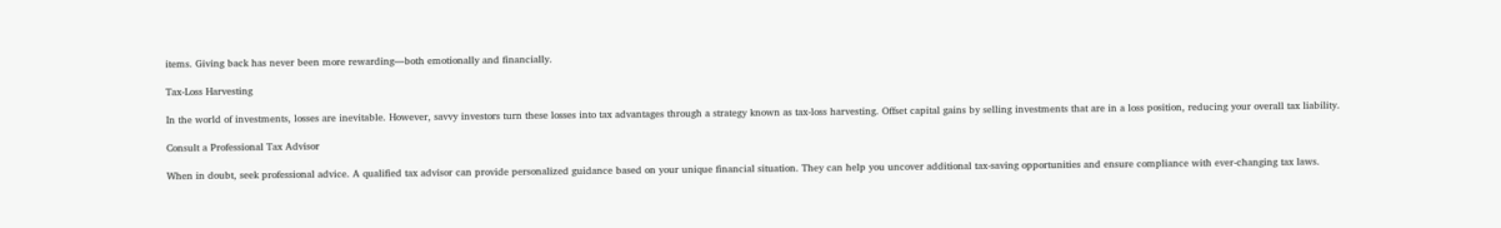items. Giving back has never been more rewarding—both emotionally and financially.

Tax-Loss Harvesting

In the world of investments, losses are inevitable. However, savvy investors turn these losses into tax advantages through a strategy known as tax-loss harvesting. Offset capital gains by selling investments that are in a loss position, reducing your overall tax liability.

Consult a Professional Tax Advisor

When in doubt, seek professional advice. A qualified tax advisor can provide personalized guidance based on your unique financial situation. They can help you uncover additional tax-saving opportunities and ensure compliance with ever-changing tax laws.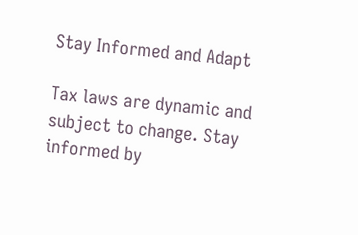Stay Informed and Adapt

Tax laws are dynamic and subject to change. Stay informed by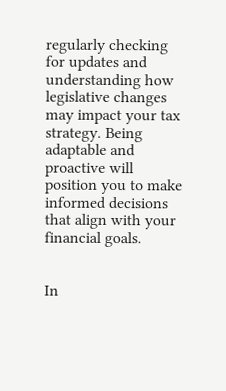regularly checking for updates and understanding how legislative changes may impact your tax strategy. Being adaptable and proactive will position you to make informed decisions that align with your financial goals.


In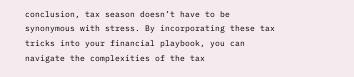conclusion, tax season doesn’t have to be synonymous with stress. By incorporating these tax tricks into your financial playbook, you can navigate the complexities of the tax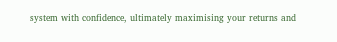system with confidence, ultimately maximising your returns and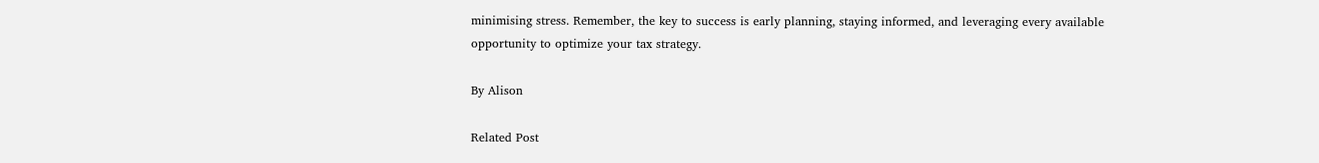minimising stress. Remember, the key to success is early planning, staying informed, and leveraging every available opportunity to optimize your tax strategy.

By Alison

Related Post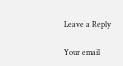Leave a Reply

Your email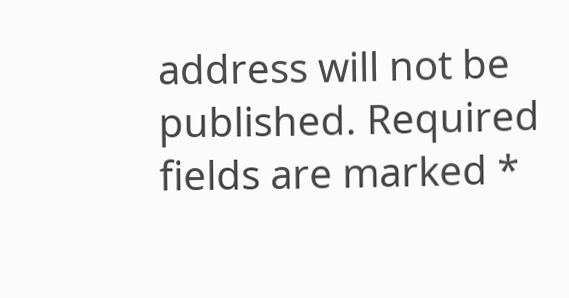address will not be published. Required fields are marked *